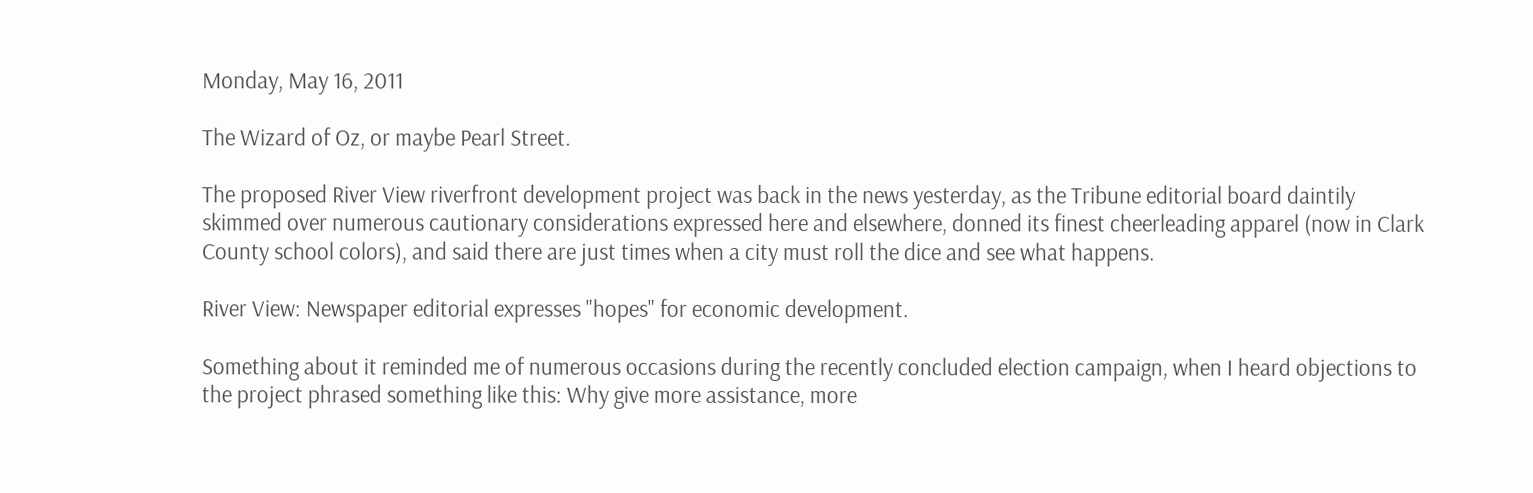Monday, May 16, 2011

The Wizard of Oz, or maybe Pearl Street.

The proposed River View riverfront development project was back in the news yesterday, as the Tribune editorial board daintily skimmed over numerous cautionary considerations expressed here and elsewhere, donned its finest cheerleading apparel (now in Clark County school colors), and said there are just times when a city must roll the dice and see what happens.

River View: Newspaper editorial expresses "hopes" for economic development.

Something about it reminded me of numerous occasions during the recently concluded election campaign, when I heard objections to the project phrased something like this: Why give more assistance, more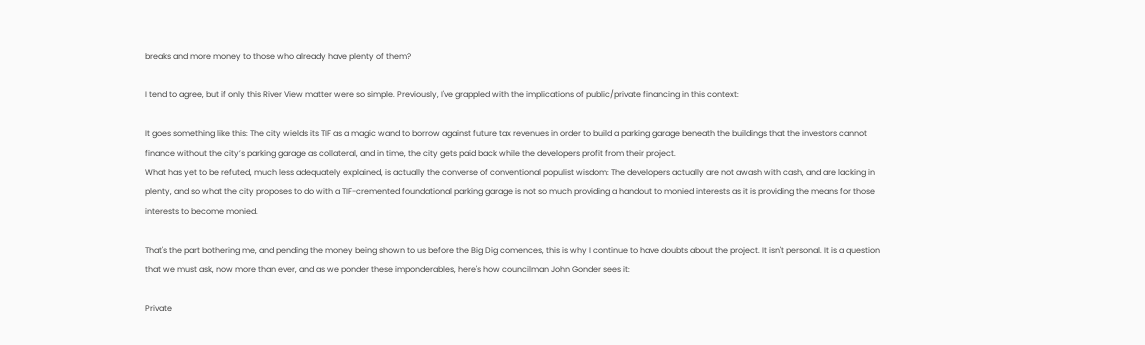breaks and more money to those who already have plenty of them?

I tend to agree, but if only this River View matter were so simple. Previously, I've grappled with the implications of public/private financing in this context:

It goes something like this: The city wields its TIF as a magic wand to borrow against future tax revenues in order to build a parking garage beneath the buildings that the investors cannot finance without the city’s parking garage as collateral, and in time, the city gets paid back while the developers profit from their project.
What has yet to be refuted, much less adequately explained, is actually the converse of conventional populist wisdom: The developers actually are not awash with cash, and are lacking in plenty, and so what the city proposes to do with a TIF-cremented foundational parking garage is not so much providing a handout to monied interests as it is providing the means for those interests to become monied.

That's the part bothering me, and pending the money being shown to us before the Big Dig comences, this is why I continue to have doubts about the project. It isn't personal. It is a question that we must ask, now more than ever, and as we ponder these imponderables, here's how councilman John Gonder sees it:

Private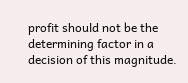profit should not be the determining factor in a decision of this magnitude.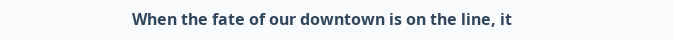When the fate of our downtown is on the line, it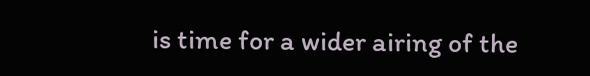is time for a wider airing of the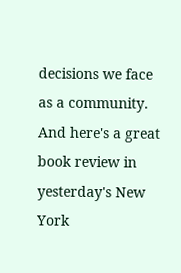decisions we face as a community.
And here's a great book review in yesterday's New York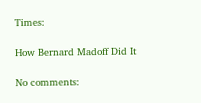Times:

How Bernard Madoff Did It

No comments: